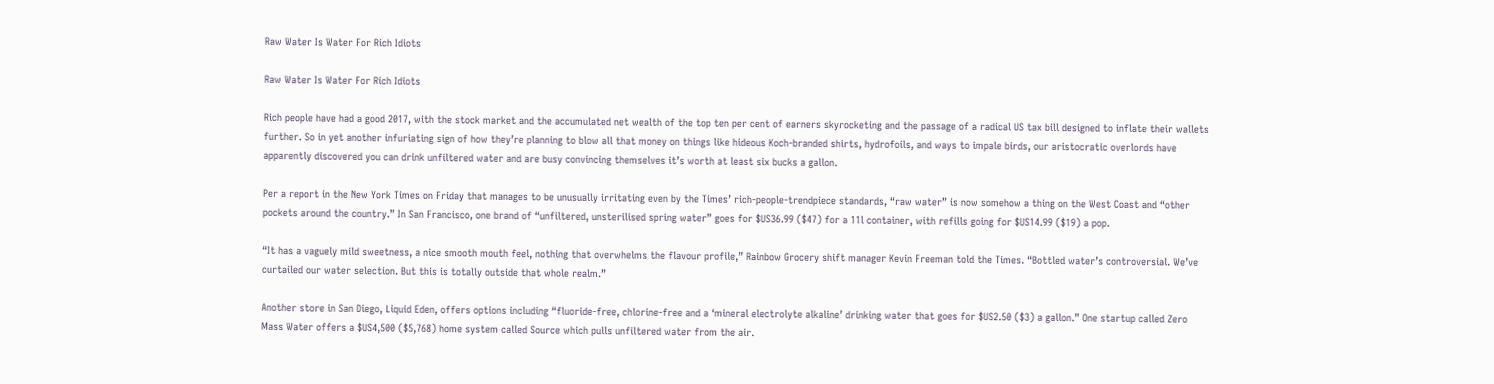Raw Water Is Water For Rich Idiots

Raw Water Is Water For Rich Idiots

Rich people have had a good 2017, with the stock market and the accumulated net wealth of the top ten per cent of earners skyrocketing and the passage of a radical US tax bill designed to inflate their wallets further. So in yet another infuriating sign of how they’re planning to blow all that money on things like hideous Koch-branded shirts, hydrofoils, and ways to impale birds, our aristocratic overlords have apparently discovered you can drink unfiltered water and are busy convincing themselves it’s worth at least six bucks a gallon.

Per a report in the New York Times on Friday that manages to be unusually irritating even by the Times’ rich-people-trendpiece standards, “raw water” is now somehow a thing on the West Coast and “other pockets around the country.” In San Francisco, one brand of “unfiltered, unsterilised spring water” goes for $US36.99 ($47) for a 11l container, with refills going for $US14.99 ($19) a pop.

“It has a vaguely mild sweetness, a nice smooth mouth feel, nothing that overwhelms the flavour profile,” Rainbow Grocery shift manager Kevin Freeman told the Times. “Bottled water’s controversial. We’ve curtailed our water selection. But this is totally outside that whole realm.”

Another store in San Diego, Liquid Eden, offers options including “fluoride-free, chlorine-free and a ‘mineral electrolyte alkaline’ drinking water that goes for $US2.50 ($3) a gallon.” One startup called Zero Mass Water offers a $US4,500 ($5,768) home system called Source which pulls unfiltered water from the air.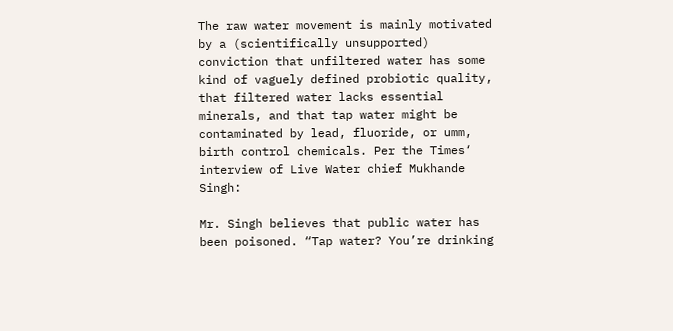The raw water movement is mainly motivated by a (scientifically unsupported) conviction that unfiltered water has some kind of vaguely defined probiotic quality, that filtered water lacks essential minerals, and that tap water might be contaminated by lead, fluoride, or umm, birth control chemicals. Per the Times‘ interview of Live Water chief Mukhande Singh:

Mr. Singh believes that public water has been poisoned. “Tap water? You’re drinking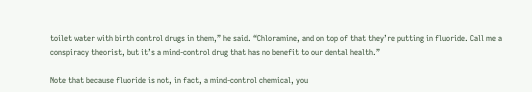toilet water with birth control drugs in them,” he said. “Chloramine, and on top of that they’re putting in fluoride. Call me a conspiracy theorist, but it’s a mind-control drug that has no benefit to our dental health.”

Note that because fluoride is not, in fact, a mind-control chemical, you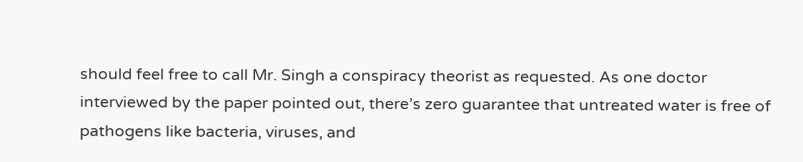should feel free to call Mr. Singh a conspiracy theorist as requested. As one doctor interviewed by the paper pointed out, there’s zero guarantee that untreated water is free of pathogens like bacteria, viruses, and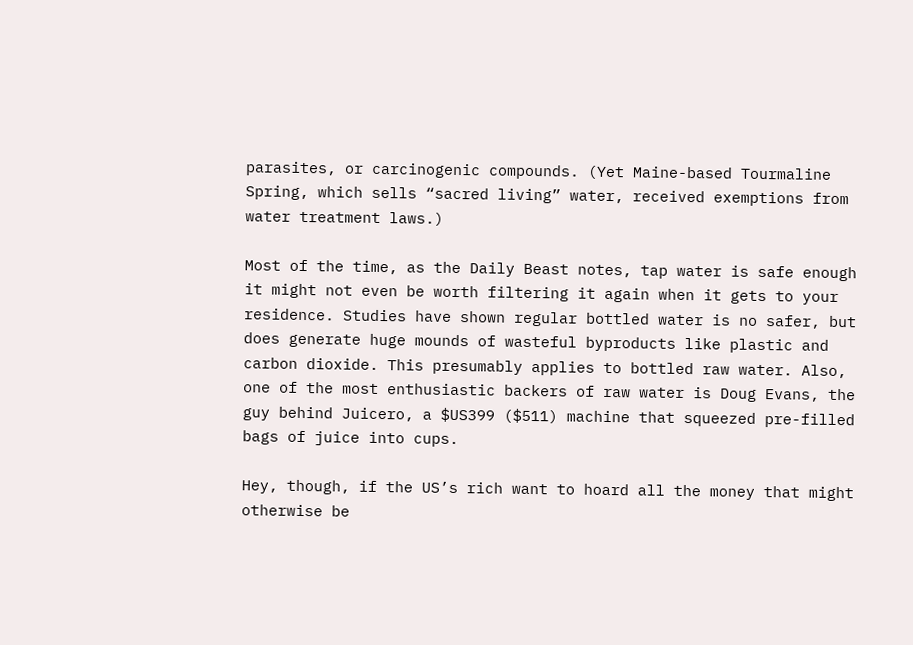parasites, or carcinogenic compounds. (Yet Maine-based Tourmaline Spring, which sells “sacred living” water, received exemptions from water treatment laws.)

Most of the time, as the Daily Beast notes, tap water is safe enough it might not even be worth filtering it again when it gets to your residence. Studies have shown regular bottled water is no safer, but does generate huge mounds of wasteful byproducts like plastic and carbon dioxide. This presumably applies to bottled raw water. Also, one of the most enthusiastic backers of raw water is Doug Evans, the guy behind Juicero, a $US399 ($511) machine that squeezed pre-filled bags of juice into cups.

Hey, though, if the US’s rich want to hoard all the money that might otherwise be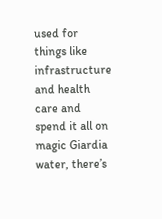used for things like infrastructure and health care and spend it all on magic Giardia water, there’s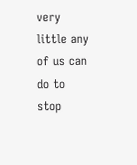very little any of us can do to stop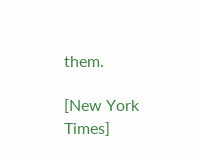them.

[New York Times]